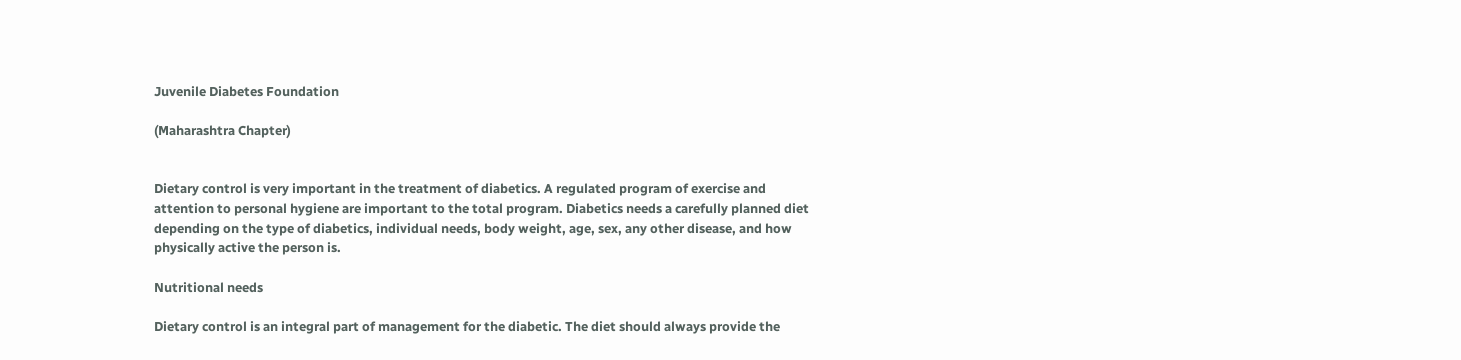Juvenile Diabetes Foundation

(Maharashtra Chapter)


Dietary control is very important in the treatment of diabetics. A regulated program of exercise and attention to personal hygiene are important to the total program. Diabetics needs a carefully planned diet depending on the type of diabetics, individual needs, body weight, age, sex, any other disease, and how physically active the person is.

Nutritional needs

Dietary control is an integral part of management for the diabetic. The diet should always provide the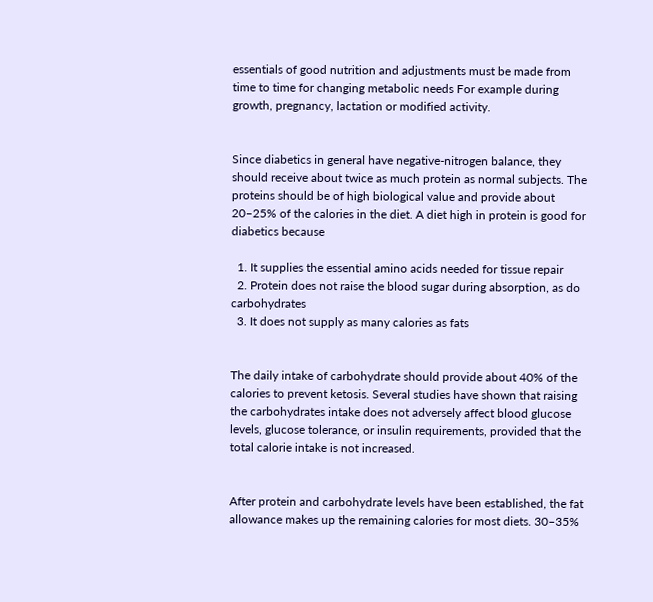essentials of good nutrition and adjustments must be made from time to time for changing metabolic needs For example during growth, pregnancy, lactation or modified activity.


Since diabetics in general have negative-nitrogen balance, they should receive about twice as much protein as normal subjects. The proteins should be of high biological value and provide about 20–25% of the calories in the diet. A diet high in protein is good for diabetics because

  1. It supplies the essential amino acids needed for tissue repair
  2. Protein does not raise the blood sugar during absorption, as do carbohydrates
  3. It does not supply as many calories as fats


The daily intake of carbohydrate should provide about 40% of the calories to prevent ketosis. Several studies have shown that raising the carbohydrates intake does not adversely affect blood glucose levels, glucose tolerance, or insulin requirements, provided that the total calorie intake is not increased.


After protein and carbohydrate levels have been established, the fat allowance makes up the remaining calories for most diets. 30–35%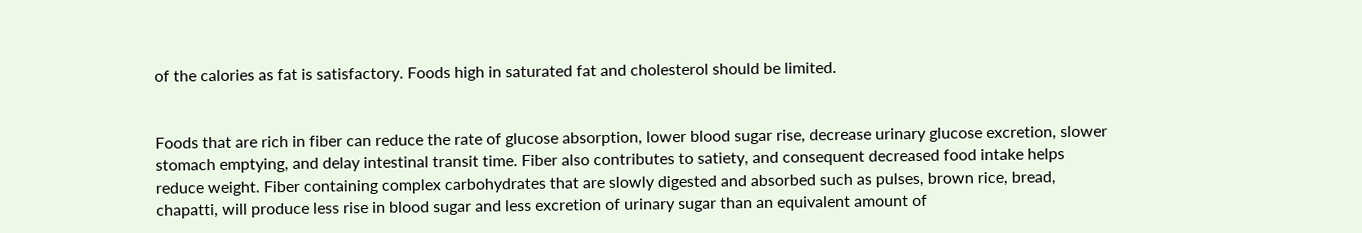of the calories as fat is satisfactory. Foods high in saturated fat and cholesterol should be limited.


Foods that are rich in fiber can reduce the rate of glucose absorption, lower blood sugar rise, decrease urinary glucose excretion, slower stomach emptying, and delay intestinal transit time. Fiber also contributes to satiety, and consequent decreased food intake helps reduce weight. Fiber containing complex carbohydrates that are slowly digested and absorbed such as pulses, brown rice, bread, chapatti, will produce less rise in blood sugar and less excretion of urinary sugar than an equivalent amount of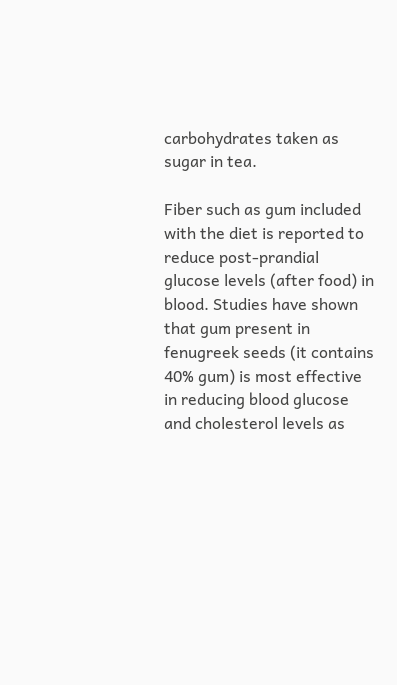carbohydrates taken as sugar in tea.

Fiber such as gum included with the diet is reported to reduce post-prandial glucose levels (after food) in blood. Studies have shown that gum present in fenugreek seeds (it contains 40% gum) is most effective in reducing blood glucose and cholesterol levels as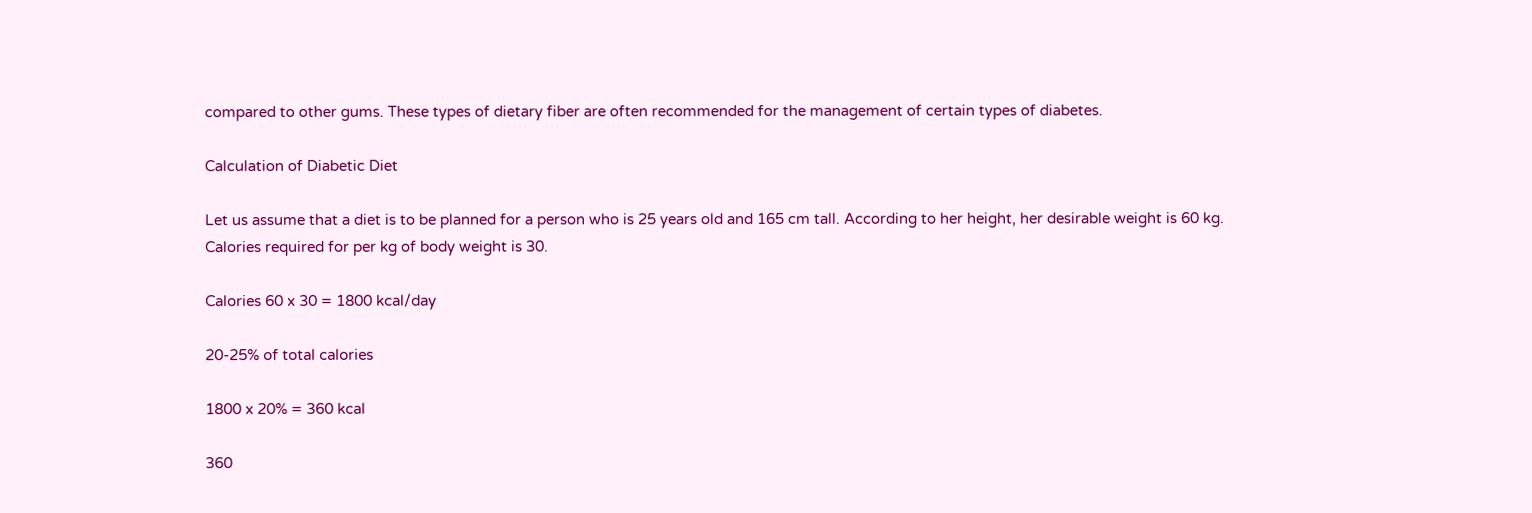compared to other gums. These types of dietary fiber are often recommended for the management of certain types of diabetes.

Calculation of Diabetic Diet

Let us assume that a diet is to be planned for a person who is 25 years old and 165 cm tall. According to her height, her desirable weight is 60 kg. Calories required for per kg of body weight is 30.

Calories 60 x 30 = 1800 kcal/day

20-25% of total calories

1800 x 20% = 360 kcal

360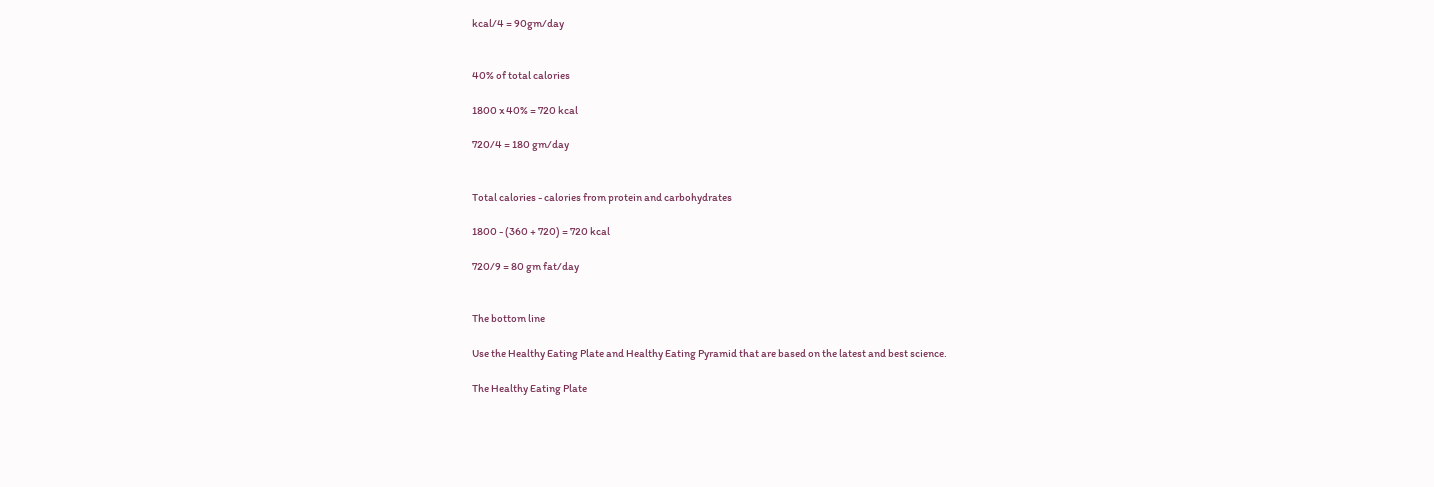kcal/4 = 90gm/day


40% of total calories

1800 x 40% = 720 kcal

720/4 = 180 gm/day


Total calories - calories from protein and carbohydrates

1800 - (360 + 720) = 720 kcal

720/9 = 80 gm fat/day


The bottom line

Use the Healthy Eating Plate and Healthy Eating Pyramid that are based on the latest and best science.

The Healthy Eating Plate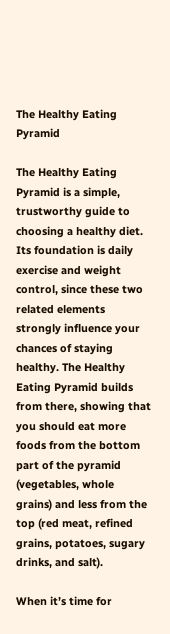The Healthy Eating Pyramid

The Healthy Eating Pyramid is a simple, trustworthy guide to choosing a healthy diet. Its foundation is daily exercise and weight control, since these two related elements strongly influence your chances of staying healthy. The Healthy Eating Pyramid builds from there, showing that you should eat more foods from the bottom part of the pyramid (vegetables, whole grains) and less from the top (red meat, refined grains, potatoes, sugary drinks, and salt).

When it’s time for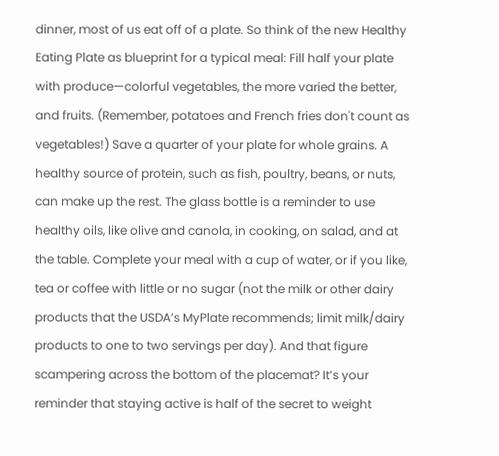dinner, most of us eat off of a plate. So think of the new Healthy Eating Plate as blueprint for a typical meal: Fill half your plate with produce—colorful vegetables, the more varied the better, and fruits. (Remember, potatoes and French fries don't count as vegetables!) Save a quarter of your plate for whole grains. A healthy source of protein, such as fish, poultry, beans, or nuts, can make up the rest. The glass bottle is a reminder to use healthy oils, like olive and canola, in cooking, on salad, and at the table. Complete your meal with a cup of water, or if you like, tea or coffee with little or no sugar (not the milk or other dairy products that the USDA’s MyPlate recommends; limit milk/dairy products to one to two servings per day). And that figure scampering across the bottom of the placemat? It’s your reminder that staying active is half of the secret to weight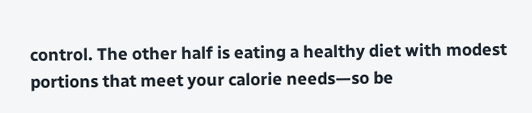control. The other half is eating a healthy diet with modest portions that meet your calorie needs—so be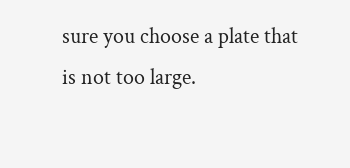sure you choose a plate that is not too large.